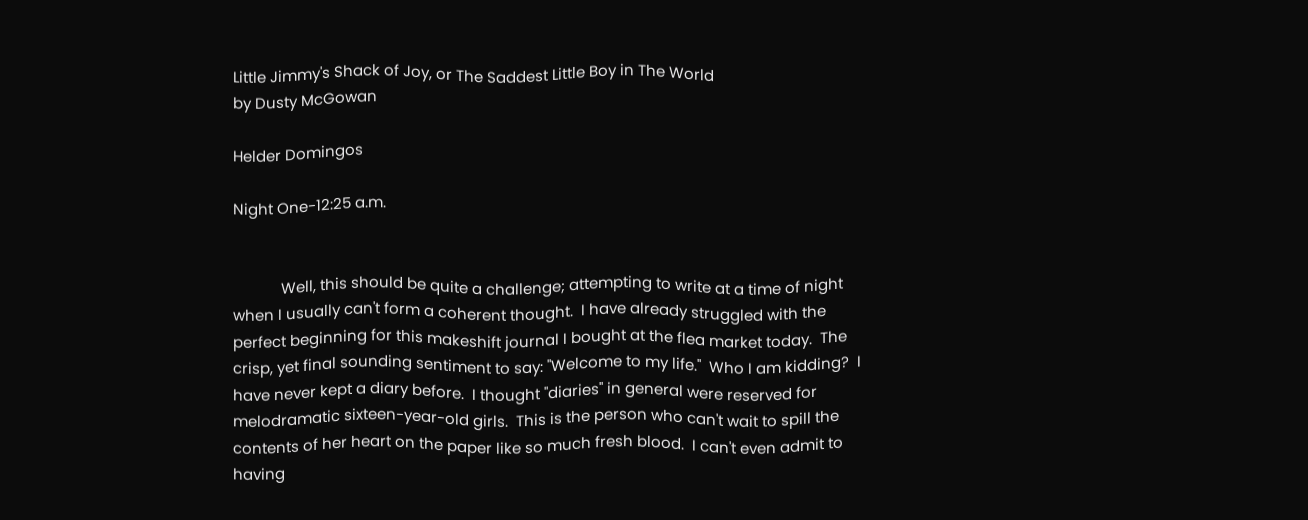Little Jimmy's Shack of Joy, or The Saddest Little Boy in The World
by Dusty McGowan

Helder Domingos

Night One-12:25 a.m.


            Well, this should be quite a challenge; attempting to write at a time of night when I usually can't form a coherent thought.  I have already struggled with the perfect beginning for this makeshift journal I bought at the flea market today.  The crisp, yet final sounding sentiment to say: "Welcome to my life."  Who I am kidding?  I have never kept a diary before.  I thought "diaries" in general were reserved for melodramatic sixteen-year-old girls.  This is the person who can't wait to spill the contents of her heart on the paper like so much fresh blood.  I can't even admit to having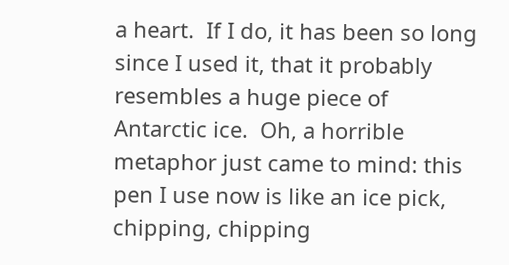a heart.  If I do, it has been so long since I used it, that it probably resembles a huge piece of Antarctic ice.  Oh, a horrible metaphor just came to mind: this pen I use now is like an ice pick, chipping, chipping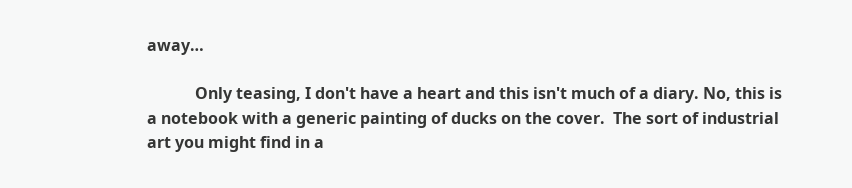away…

            Only teasing, I don't have a heart and this isn't much of a diary. No, this is a notebook with a generic painting of ducks on the cover.  The sort of industrial art you might find in a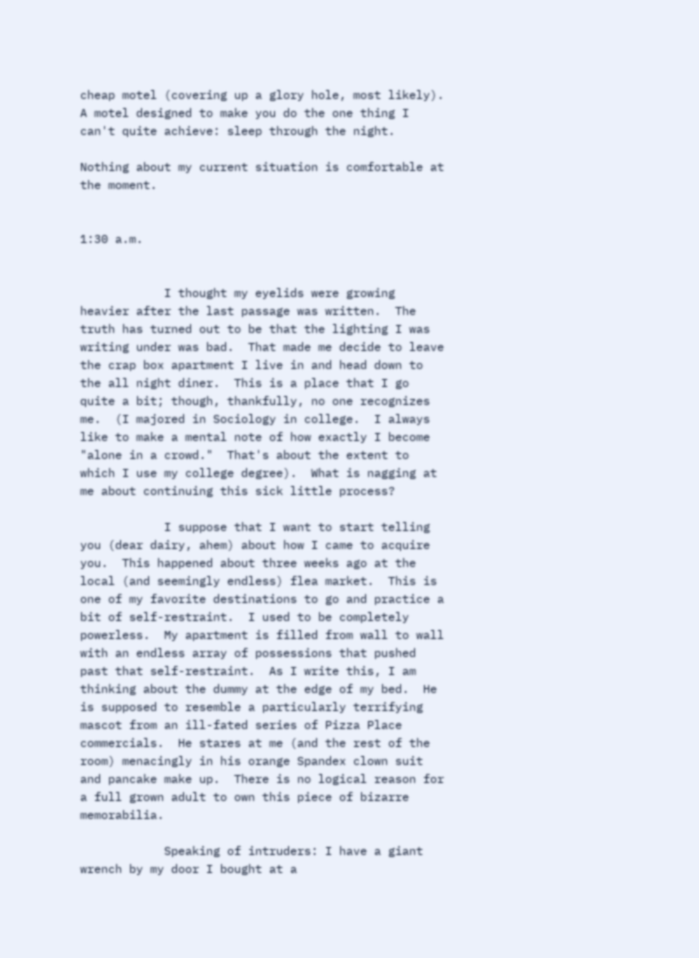cheap motel (covering up a glory hole, most likely).  A motel designed to make you do the one thing I can't quite achieve: sleep through the night.

Nothing about my current situation is comfortable at the moment.


1:30 a.m.


            I thought my eyelids were growing heavier after the last passage was written.  The truth has turned out to be that the lighting I was writing under was bad.  That made me decide to leave the crap box apartment I live in and head down to the all night diner.  This is a place that I go quite a bit; though, thankfully, no one recognizes me.  (I majored in Sociology in college.  I always like to make a mental note of how exactly I become "alone in a crowd."  That's about the extent to which I use my college degree).  What is nagging at me about continuing this sick little process?

            I suppose that I want to start telling you (dear dairy, ahem) about how I came to acquire you.  This happened about three weeks ago at the local (and seemingly endless) flea market.  This is one of my favorite destinations to go and practice a bit of self-restraint.  I used to be completely powerless.  My apartment is filled from wall to wall with an endless array of possessions that pushed past that self-restraint.  As I write this, I am thinking about the dummy at the edge of my bed.  He is supposed to resemble a particularly terrifying mascot from an ill-fated series of Pizza Place commercials.  He stares at me (and the rest of the room) menacingly in his orange Spandex clown suit and pancake make up.  There is no logical reason for a full grown adult to own this piece of bizarre memorabilia.

            Speaking of intruders: I have a giant wrench by my door I bought at a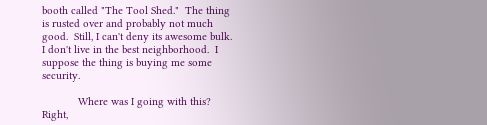booth called "The Tool Shed."  The thing is rusted over and probably not much good.  Still, I can't deny its awesome bulk.  I don't live in the best neighborhood.  I suppose the thing is buying me some security.

            Where was I going with this?  Right,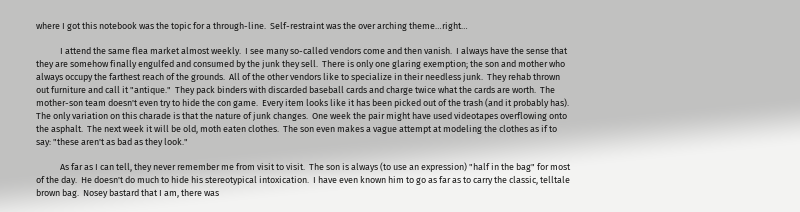where I got this notebook was the topic for a through-line.  Self-restraint was the over arching theme…right…

            I attend the same flea market almost weekly.  I see many so-called vendors come and then vanish.  I always have the sense that they are somehow finally engulfed and consumed by the junk they sell.  There is only one glaring exemption; the son and mother who always occupy the farthest reach of the grounds.  All of the other vendors like to specialize in their needless junk.  They rehab thrown out furniture and call it "antique."  They pack binders with discarded baseball cards and charge twice what the cards are worth.  The mother-son team doesn't even try to hide the con game.  Every item looks like it has been picked out of the trash (and it probably has).   The only variation on this charade is that the nature of junk changes.  One week the pair might have used videotapes overflowing onto the asphalt.  The next week it will be old, moth eaten clothes.  The son even makes a vague attempt at modeling the clothes as if to say: "these aren't as bad as they look."

            As far as I can tell, they never remember me from visit to visit.  The son is always (to use an expression) "half in the bag" for most of the day.  He doesn't do much to hide his stereotypical intoxication.  I have even known him to go as far as to carry the classic, telltale brown bag.  Nosey bastard that I am, there was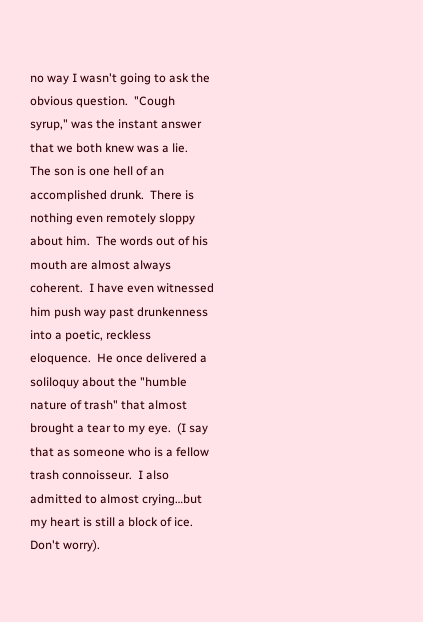no way I wasn't going to ask the obvious question.  "Cough syrup," was the instant answer that we both knew was a lie.  The son is one hell of an accomplished drunk.  There is nothing even remotely sloppy about him.  The words out of his mouth are almost always coherent.  I have even witnessed him push way past drunkenness into a poetic, reckless eloquence.  He once delivered a soliloquy about the "humble nature of trash" that almost brought a tear to my eye.  (I say that as someone who is a fellow trash connoisseur.  I also admitted to almost crying…but my heart is still a block of ice.  Don't worry).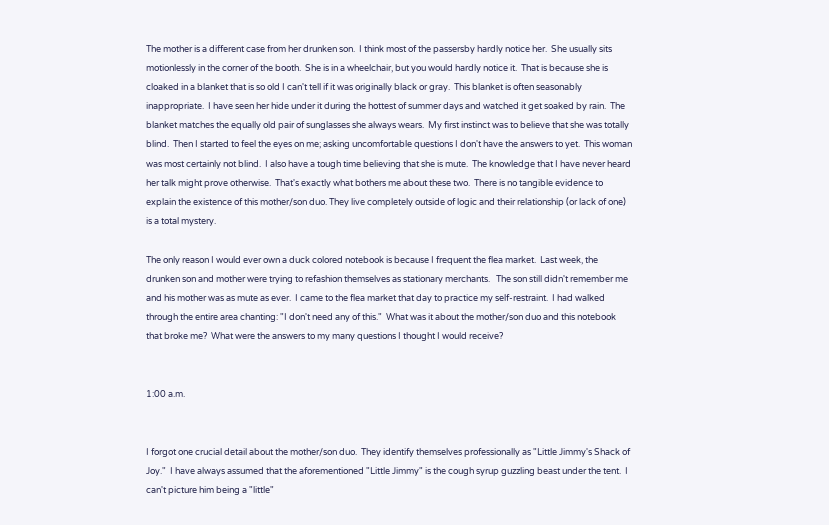The mother is a different case from her drunken son.  I think most of the passersby hardly notice her.  She usually sits motionlessly in the corner of the booth.  She is in a wheelchair, but you would hardly notice it.  That is because she is cloaked in a blanket that is so old I can't tell if it was originally black or gray.  This blanket is often seasonably inappropriate.  I have seen her hide under it during the hottest of summer days and watched it get soaked by rain.  The blanket matches the equally old pair of sunglasses she always wears.  My first instinct was to believe that she was totally blind.  Then I started to feel the eyes on me; asking uncomfortable questions I don't have the answers to yet.  This woman was most certainly not blind.  I also have a tough time believing that she is mute.  The knowledge that I have never heard her talk might prove otherwise.  That's exactly what bothers me about these two.  There is no tangible evidence to explain the existence of this mother/son duo. They live completely outside of logic and their relationship (or lack of one) is a total mystery.

The only reason I would ever own a duck colored notebook is because I frequent the flea market.  Last week, the drunken son and mother were trying to refashion themselves as stationary merchants.   The son still didn't remember me and his mother was as mute as ever.  I came to the flea market that day to practice my self-restraint.  I had walked through the entire area chanting: "I don't need any of this."  What was it about the mother/son duo and this notebook that broke me?  What were the answers to my many questions I thought I would receive?


1:00 a.m.


I forgot one crucial detail about the mother/son duo.  They identify themselves professionally as "Little Jimmy's Shack of Joy."  I have always assumed that the aforementioned "Little Jimmy" is the cough syrup guzzling beast under the tent.  I can't picture him being a "little"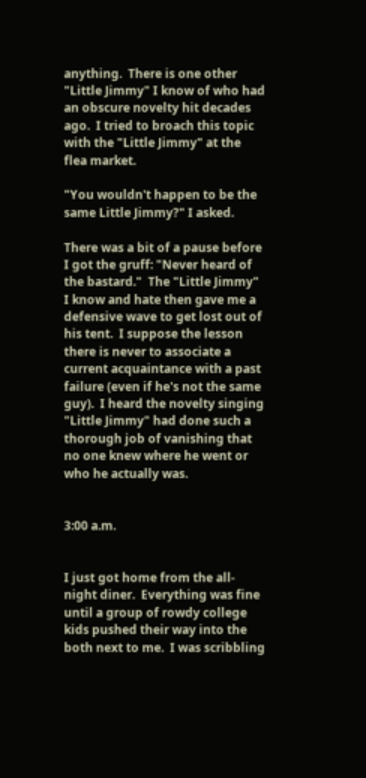anything.  There is one other "Little Jimmy" I know of who had an obscure novelty hit decades ago.  I tried to broach this topic with the "Little Jimmy" at the flea market.

"You wouldn't happen to be the same Little Jimmy?" I asked.

There was a bit of a pause before I got the gruff: "Never heard of the bastard."  The "Little Jimmy" I know and hate then gave me a defensive wave to get lost out of his tent.  I suppose the lesson there is never to associate a current acquaintance with a past failure (even if he's not the same guy).  I heard the novelty singing "Little Jimmy" had done such a thorough job of vanishing that no one knew where he went or who he actually was.


3:00 a.m.


I just got home from the all-night diner.  Everything was fine until a group of rowdy college kids pushed their way into the both next to me.  I was scribbling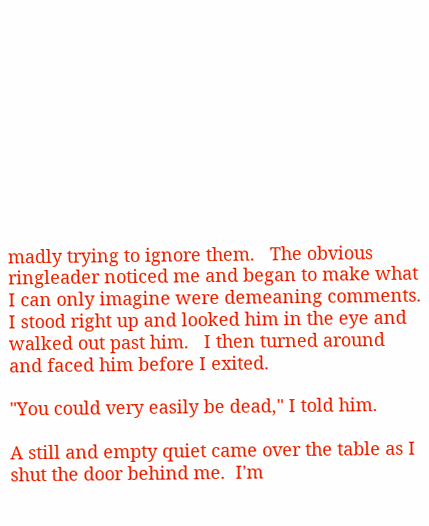madly trying to ignore them.   The obvious ringleader noticed me and began to make what I can only imagine were demeaning comments.  I stood right up and looked him in the eye and walked out past him.   I then turned around and faced him before I exited.

"You could very easily be dead," I told him.

A still and empty quiet came over the table as I shut the door behind me.  I'm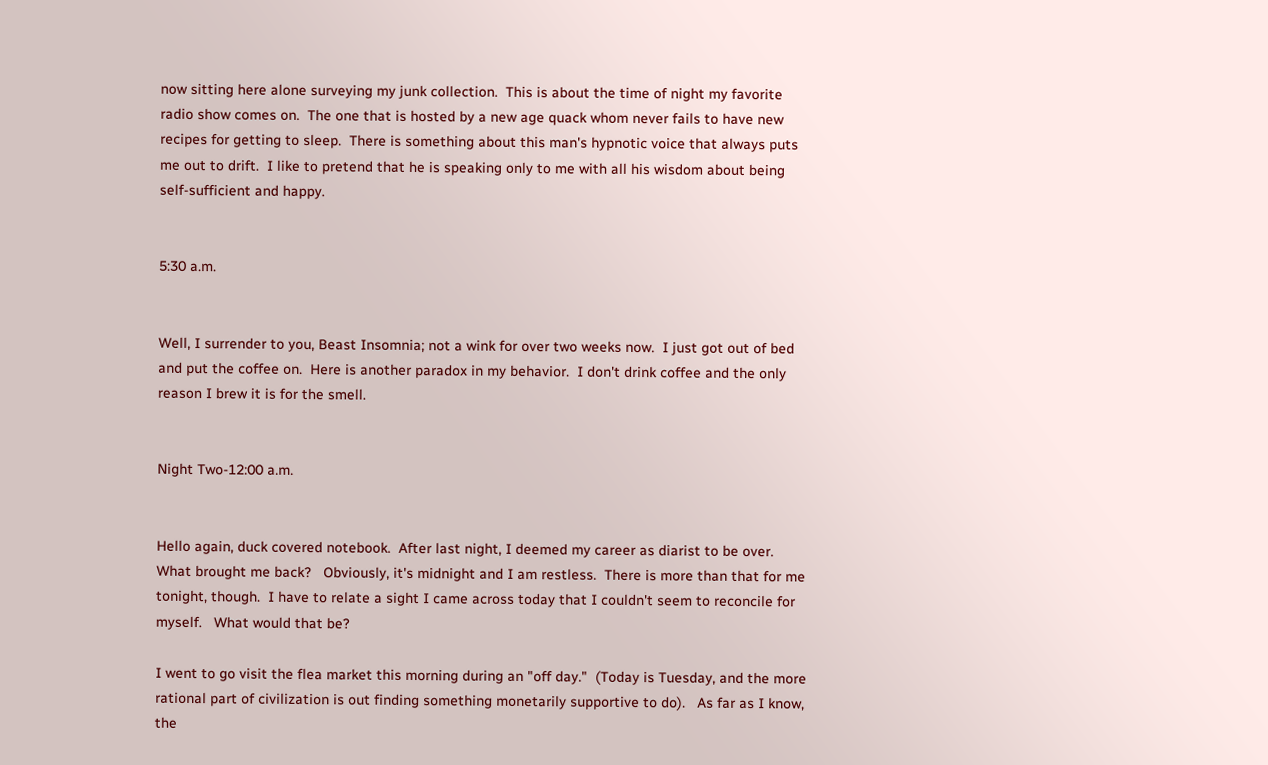now sitting here alone surveying my junk collection.  This is about the time of night my favorite radio show comes on.  The one that is hosted by a new age quack whom never fails to have new recipes for getting to sleep.  There is something about this man's hypnotic voice that always puts me out to drift.  I like to pretend that he is speaking only to me with all his wisdom about being self-sufficient and happy.


5:30 a.m.


Well, I surrender to you, Beast Insomnia; not a wink for over two weeks now.  I just got out of bed and put the coffee on.  Here is another paradox in my behavior.  I don't drink coffee and the only reason I brew it is for the smell.


Night Two-12:00 a.m.


Hello again, duck covered notebook.  After last night, I deemed my career as diarist to be over.  What brought me back?   Obviously, it's midnight and I am restless.  There is more than that for me tonight, though.  I have to relate a sight I came across today that I couldn't seem to reconcile for myself.   What would that be?

I went to go visit the flea market this morning during an "off day."  (Today is Tuesday, and the more rational part of civilization is out finding something monetarily supportive to do).   As far as I know, the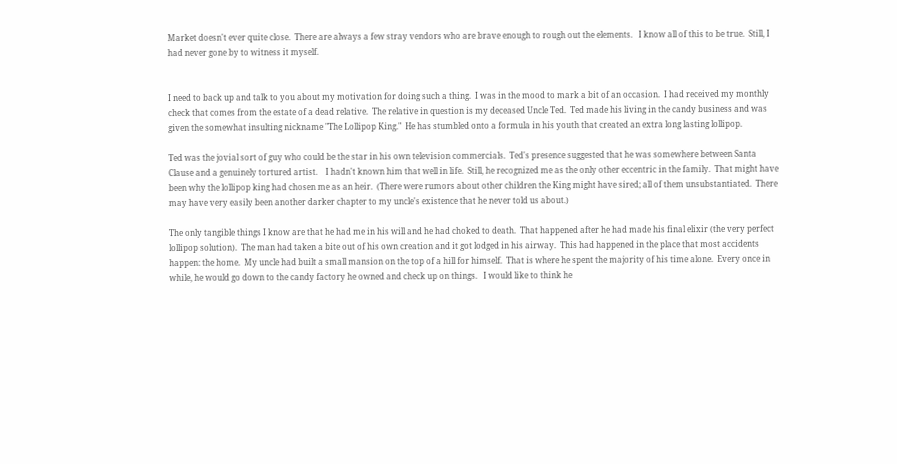Market doesn't ever quite close.  There are always a few stray vendors who are brave enough to rough out the elements.   I know all of this to be true.  Still, I had never gone by to witness it myself.


I need to back up and talk to you about my motivation for doing such a thing.  I was in the mood to mark a bit of an occasion.  I had received my monthly check that comes from the estate of a dead relative.  The relative in question is my deceased Uncle Ted.  Ted made his living in the candy business and was given the somewhat insulting nickname "The Lollipop King."  He has stumbled onto a formula in his youth that created an extra long lasting lollipop.

Ted was the jovial sort of guy who could be the star in his own television commercials.  Ted's presence suggested that he was somewhere between Santa Clause and a genuinely tortured artist.    I hadn't known him that well in life.  Still, he recognized me as the only other eccentric in the family.  That might have been why the lollipop king had chosen me as an heir.  (There were rumors about other children the King might have sired; all of them unsubstantiated.  There may have very easily been another darker chapter to my uncle's existence that he never told us about.)

The only tangible things I know are that he had me in his will and he had choked to death.  That happened after he had made his final elixir (the very perfect lollipop solution).  The man had taken a bite out of his own creation and it got lodged in his airway.  This had happened in the place that most accidents happen: the home.  My uncle had built a small mansion on the top of a hill for himself.  That is where he spent the majority of his time alone.  Every once in while, he would go down to the candy factory he owned and check up on things.   I would like to think he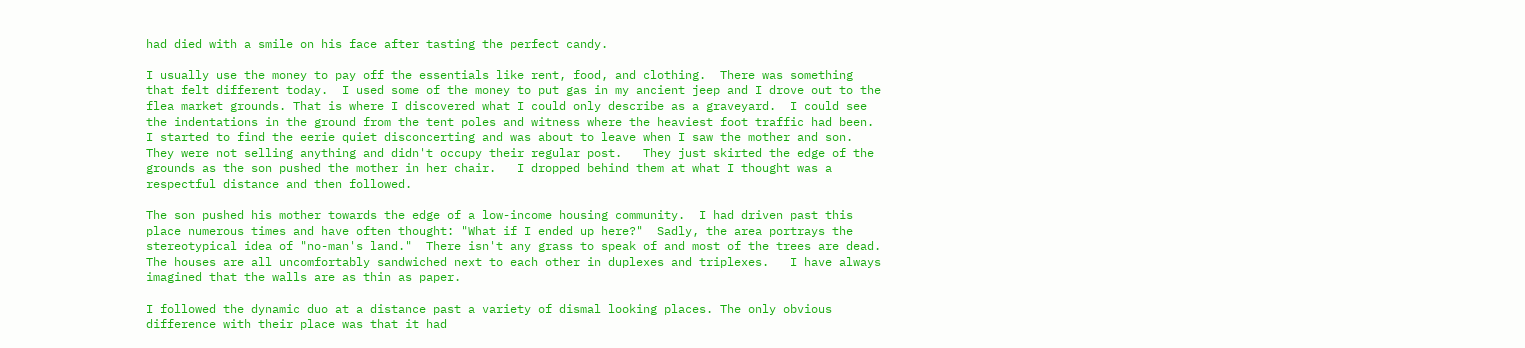had died with a smile on his face after tasting the perfect candy.

I usually use the money to pay off the essentials like rent, food, and clothing.  There was something that felt different today.  I used some of the money to put gas in my ancient jeep and I drove out to the flea market grounds. That is where I discovered what I could only describe as a graveyard.  I could see the indentations in the ground from the tent poles and witness where the heaviest foot traffic had been.  I started to find the eerie quiet disconcerting and was about to leave when I saw the mother and son.   They were not selling anything and didn't occupy their regular post.   They just skirted the edge of the grounds as the son pushed the mother in her chair.   I dropped behind them at what I thought was a respectful distance and then followed.

The son pushed his mother towards the edge of a low-income housing community.  I had driven past this place numerous times and have often thought: "What if I ended up here?"  Sadly, the area portrays the stereotypical idea of "no-man's land."  There isn't any grass to speak of and most of the trees are dead.  The houses are all uncomfortably sandwiched next to each other in duplexes and triplexes.   I have always imagined that the walls are as thin as paper.

I followed the dynamic duo at a distance past a variety of dismal looking places. The only obvious difference with their place was that it had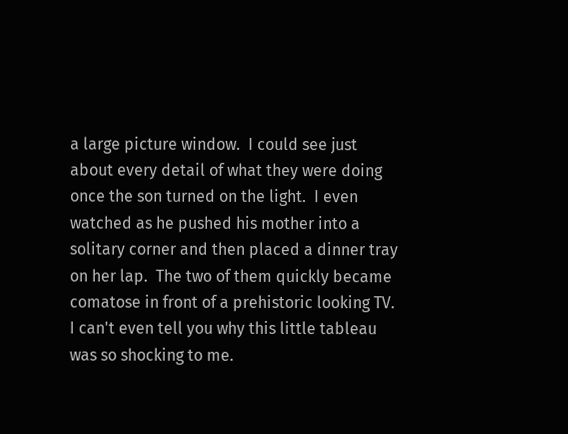a large picture window.  I could see just about every detail of what they were doing once the son turned on the light.  I even watched as he pushed his mother into a solitary corner and then placed a dinner tray on her lap.  The two of them quickly became comatose in front of a prehistoric looking TV.   I can't even tell you why this little tableau was so shocking to me.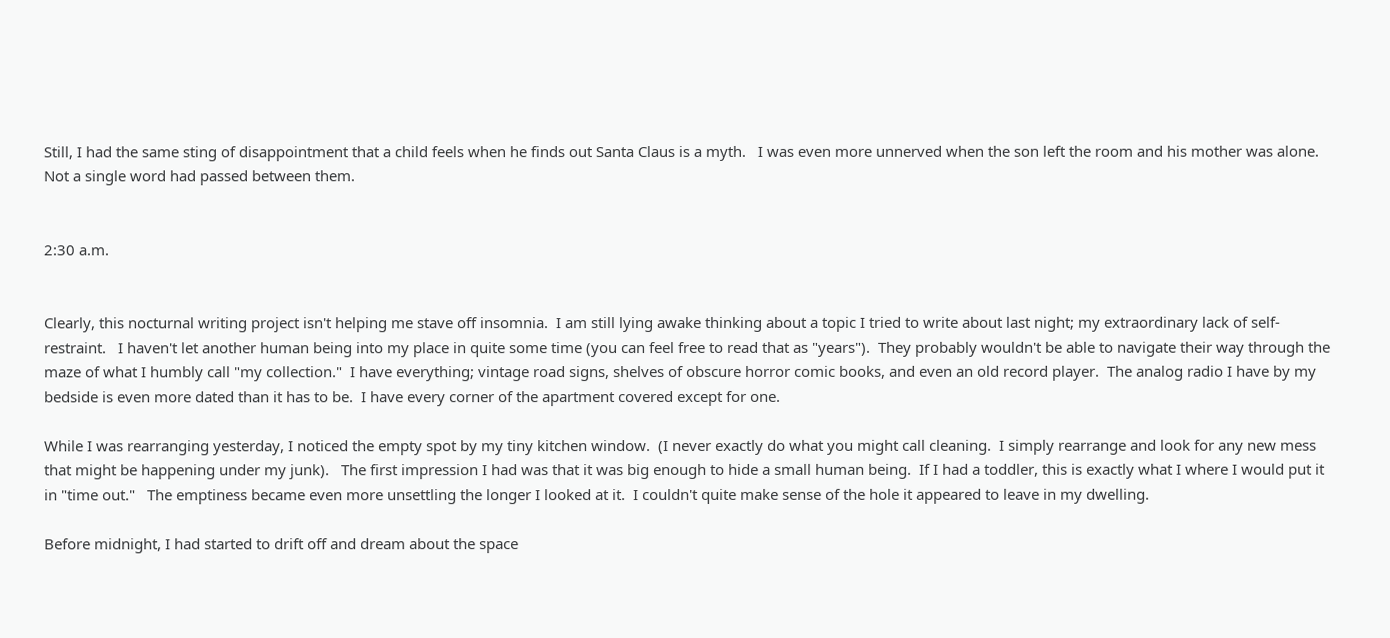Still, I had the same sting of disappointment that a child feels when he finds out Santa Claus is a myth.   I was even more unnerved when the son left the room and his mother was alone.  Not a single word had passed between them.


2:30 a.m.


Clearly, this nocturnal writing project isn't helping me stave off insomnia.  I am still lying awake thinking about a topic I tried to write about last night; my extraordinary lack of self-restraint.   I haven't let another human being into my place in quite some time (you can feel free to read that as "years").  They probably wouldn't be able to navigate their way through the maze of what I humbly call "my collection."  I have everything; vintage road signs, shelves of obscure horror comic books, and even an old record player.  The analog radio I have by my bedside is even more dated than it has to be.  I have every corner of the apartment covered except for one.

While I was rearranging yesterday, I noticed the empty spot by my tiny kitchen window.  (I never exactly do what you might call cleaning.  I simply rearrange and look for any new mess that might be happening under my junk).   The first impression I had was that it was big enough to hide a small human being.  If I had a toddler, this is exactly what I where I would put it in "time out."   The emptiness became even more unsettling the longer I looked at it.  I couldn't quite make sense of the hole it appeared to leave in my dwelling.

Before midnight, I had started to drift off and dream about the space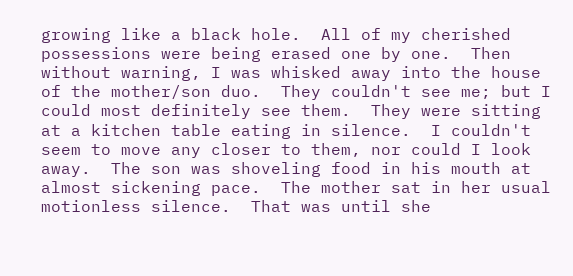growing like a black hole.  All of my cherished possessions were being erased one by one.  Then without warning, I was whisked away into the house of the mother/son duo.  They couldn't see me; but I could most definitely see them.  They were sitting at a kitchen table eating in silence.  I couldn't seem to move any closer to them, nor could I look away.  The son was shoveling food in his mouth at almost sickening pace.  The mother sat in her usual motionless silence.  That was until she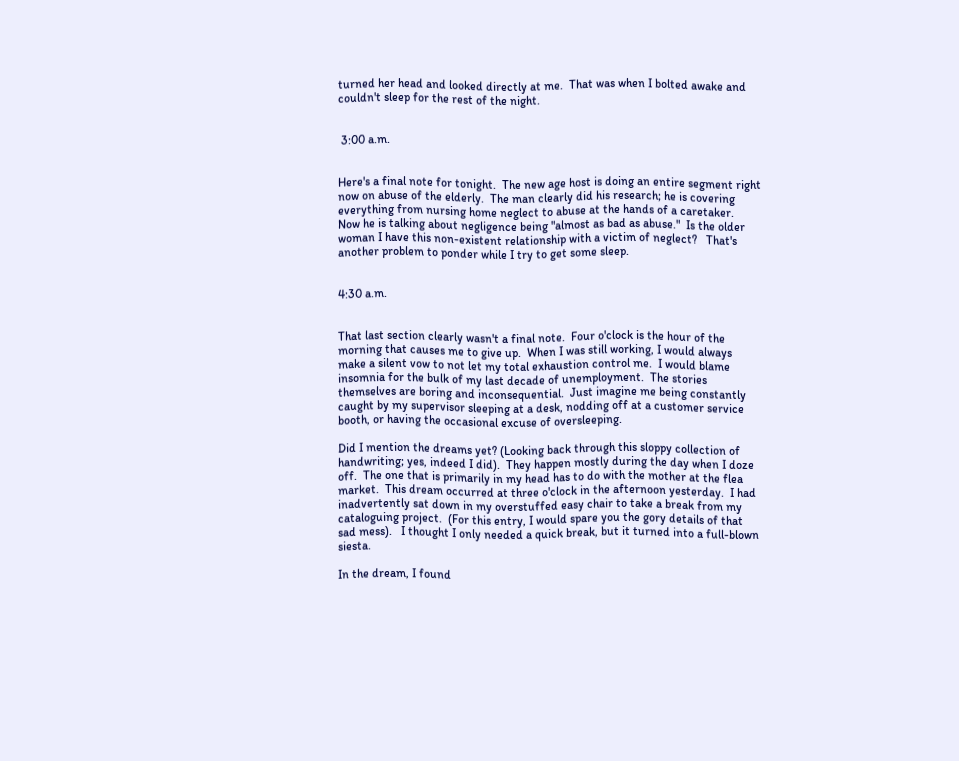turned her head and looked directly at me.  That was when I bolted awake and couldn't sleep for the rest of the night.


 3:00 a.m.


Here's a final note for tonight.  The new age host is doing an entire segment right now on abuse of the elderly.  The man clearly did his research; he is covering everything from nursing home neglect to abuse at the hands of a caretaker.   Now he is talking about negligence being "almost as bad as abuse."  Is the older woman I have this non-existent relationship with a victim of neglect?   That's another problem to ponder while I try to get some sleep.


4:30 a.m.


That last section clearly wasn't a final note.  Four o'clock is the hour of the morning that causes me to give up.  When I was still working, I would always make a silent vow to not let my total exhaustion control me.  I would blame insomnia for the bulk of my last decade of unemployment.  The stories themselves are boring and inconsequential.  Just imagine me being constantly caught by my supervisor sleeping at a desk, nodding off at a customer service booth, or having the occasional excuse of oversleeping.

Did I mention the dreams yet? (Looking back through this sloppy collection of handwriting; yes, indeed I did).  They happen mostly during the day when I doze off.  The one that is primarily in my head has to do with the mother at the flea market.  This dream occurred at three o'clock in the afternoon yesterday.  I had inadvertently sat down in my overstuffed easy chair to take a break from my cataloguing project.  (For this entry, I would spare you the gory details of that sad mess).   I thought I only needed a quick break, but it turned into a full-blown siesta.

In the dream, I found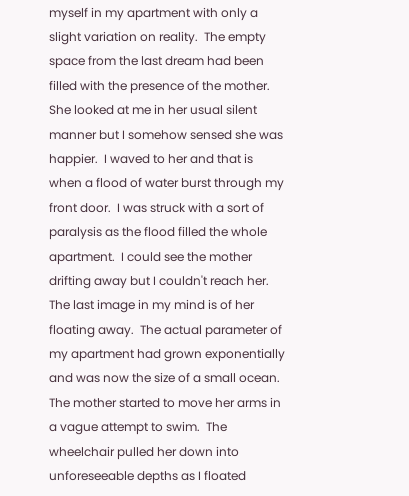myself in my apartment with only a slight variation on reality.  The empty space from the last dream had been filled with the presence of the mother.  She looked at me in her usual silent manner but I somehow sensed she was happier.  I waved to her and that is when a flood of water burst through my front door.  I was struck with a sort of paralysis as the flood filled the whole apartment.  I could see the mother drifting away but I couldn't reach her.  The last image in my mind is of her floating away.  The actual parameter of my apartment had grown exponentially and was now the size of a small ocean.  The mother started to move her arms in a vague attempt to swim.  The wheelchair pulled her down into unforeseeable depths as I floated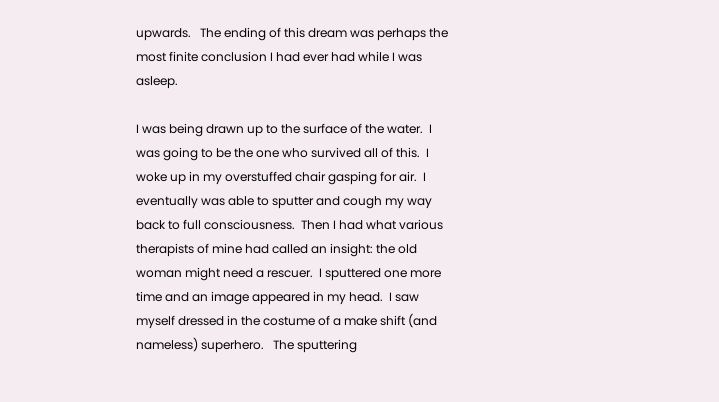upwards.   The ending of this dream was perhaps the most finite conclusion I had ever had while I was asleep.

I was being drawn up to the surface of the water.  I was going to be the one who survived all of this.  I woke up in my overstuffed chair gasping for air.  I eventually was able to sputter and cough my way back to full consciousness.  Then I had what various therapists of mine had called an insight: the old woman might need a rescuer.  I sputtered one more time and an image appeared in my head.  I saw myself dressed in the costume of a make shift (and nameless) superhero.   The sputtering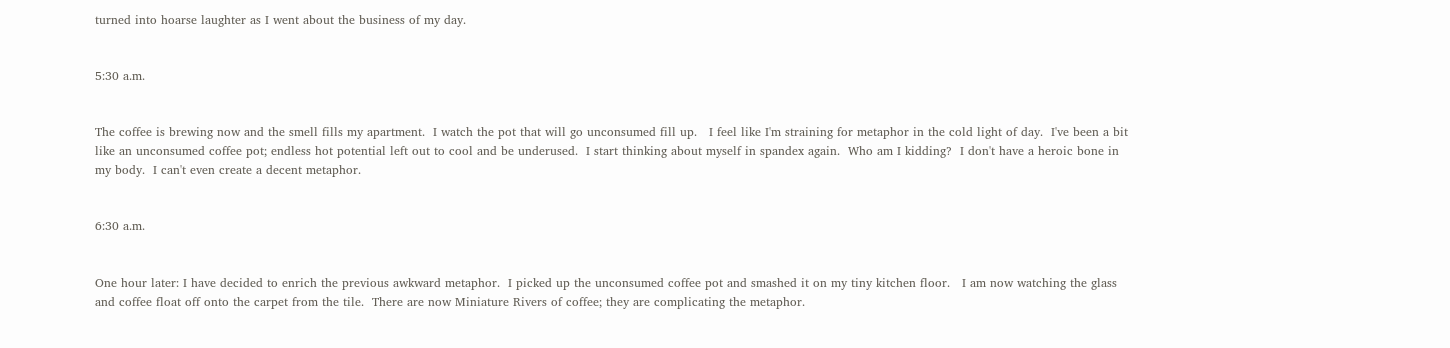turned into hoarse laughter as I went about the business of my day.


5:30 a.m.


The coffee is brewing now and the smell fills my apartment.  I watch the pot that will go unconsumed fill up.   I feel like I'm straining for metaphor in the cold light of day.  I've been a bit like an unconsumed coffee pot; endless hot potential left out to cool and be underused.  I start thinking about myself in spandex again.  Who am I kidding?  I don't have a heroic bone in my body.  I can't even create a decent metaphor.


6:30 a.m.


One hour later: I have decided to enrich the previous awkward metaphor.  I picked up the unconsumed coffee pot and smashed it on my tiny kitchen floor.   I am now watching the glass and coffee float off onto the carpet from the tile.  There are now Miniature Rivers of coffee; they are complicating the metaphor.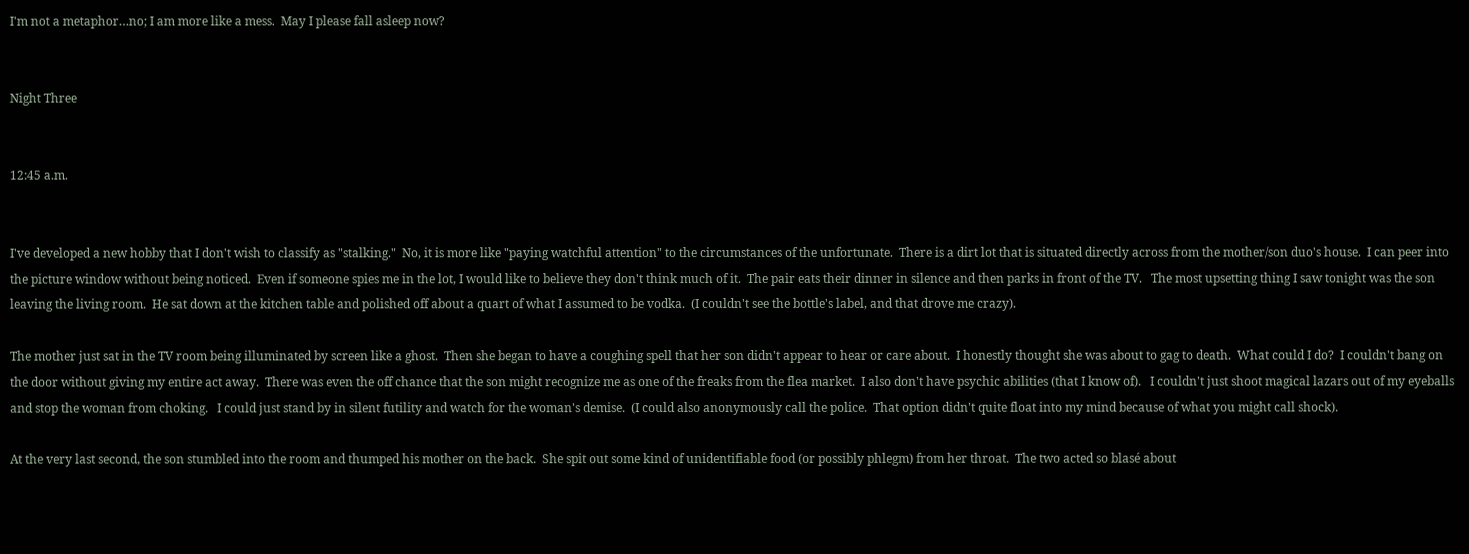I'm not a metaphor…no; I am more like a mess.  May I please fall asleep now?


Night Three


12:45 a.m.


I've developed a new hobby that I don't wish to classify as "stalking."  No, it is more like "paying watchful attention" to the circumstances of the unfortunate.  There is a dirt lot that is situated directly across from the mother/son duo's house.  I can peer into the picture window without being noticed.  Even if someone spies me in the lot, I would like to believe they don't think much of it.  The pair eats their dinner in silence and then parks in front of the TV.   The most upsetting thing I saw tonight was the son leaving the living room.  He sat down at the kitchen table and polished off about a quart of what I assumed to be vodka.  (I couldn't see the bottle's label, and that drove me crazy).

The mother just sat in the TV room being illuminated by screen like a ghost.  Then she began to have a coughing spell that her son didn't appear to hear or care about.  I honestly thought she was about to gag to death.  What could I do?  I couldn't bang on the door without giving my entire act away.  There was even the off chance that the son might recognize me as one of the freaks from the flea market.  I also don't have psychic abilities (that I know of).   I couldn't just shoot magical lazars out of my eyeballs and stop the woman from choking.   I could just stand by in silent futility and watch for the woman's demise.  (I could also anonymously call the police.  That option didn't quite float into my mind because of what you might call shock).

At the very last second, the son stumbled into the room and thumped his mother on the back.  She spit out some kind of unidentifiable food (or possibly phlegm) from her throat.  The two acted so blasé about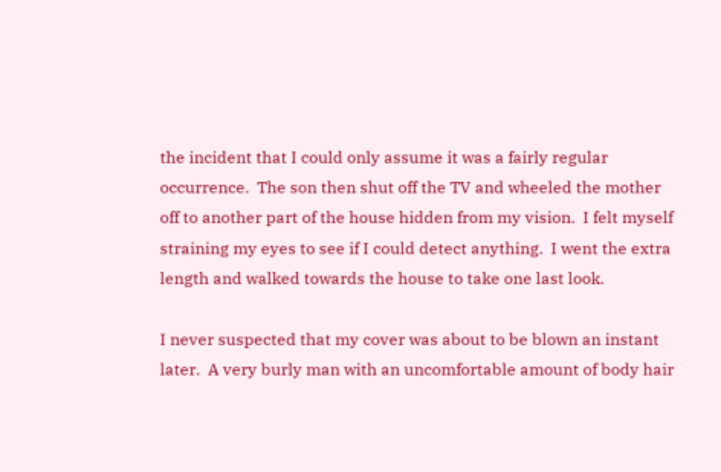the incident that I could only assume it was a fairly regular occurrence.  The son then shut off the TV and wheeled the mother off to another part of the house hidden from my vision.  I felt myself straining my eyes to see if I could detect anything.  I went the extra length and walked towards the house to take one last look.

I never suspected that my cover was about to be blown an instant later.  A very burly man with an uncomfortable amount of body hair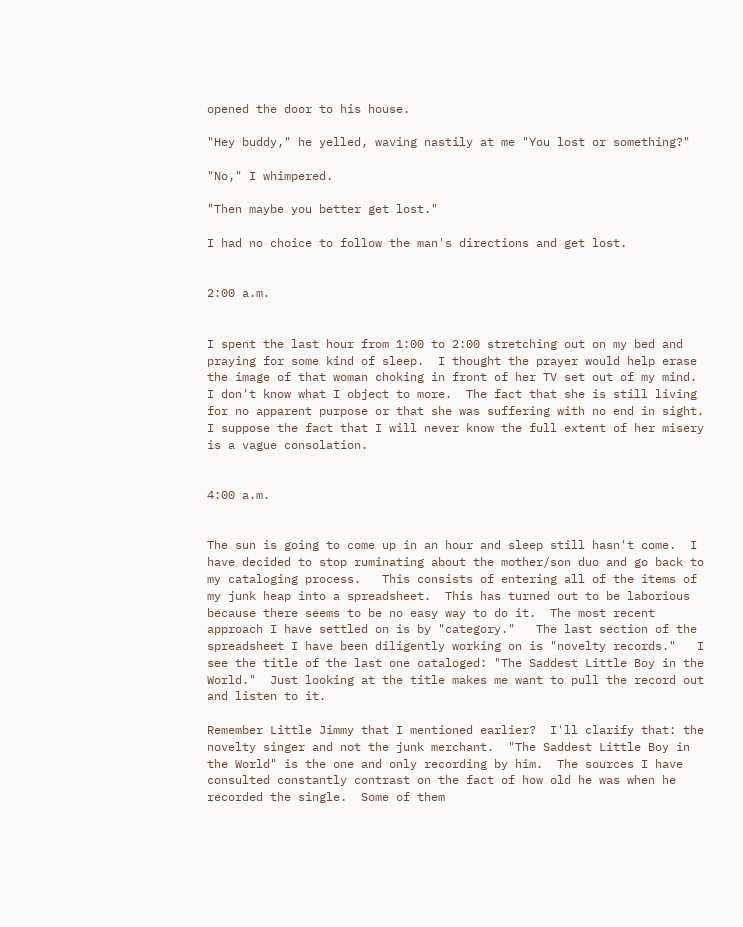opened the door to his house.

"Hey buddy," he yelled, waving nastily at me "You lost or something?"

"No," I whimpered.

"Then maybe you better get lost."

I had no choice to follow the man's directions and get lost.


2:00 a.m.


I spent the last hour from 1:00 to 2:00 stretching out on my bed and praying for some kind of sleep.  I thought the prayer would help erase the image of that woman choking in front of her TV set out of my mind.  I don't know what I object to more.  The fact that she is still living for no apparent purpose or that she was suffering with no end in sight.   I suppose the fact that I will never know the full extent of her misery is a vague consolation.


4:00 a.m.


The sun is going to come up in an hour and sleep still hasn't come.  I have decided to stop ruminating about the mother/son duo and go back to my cataloging process.   This consists of entering all of the items of my junk heap into a spreadsheet.  This has turned out to be laborious because there seems to be no easy way to do it.  The most recent approach I have settled on is by "category."   The last section of the spreadsheet I have been diligently working on is "novelty records."   I see the title of the last one cataloged: "The Saddest Little Boy in the World."  Just looking at the title makes me want to pull the record out and listen to it.

Remember Little Jimmy that I mentioned earlier?  I'll clarify that: the novelty singer and not the junk merchant.  "The Saddest Little Boy in the World" is the one and only recording by him.  The sources I have consulted constantly contrast on the fact of how old he was when he recorded the single.  Some of them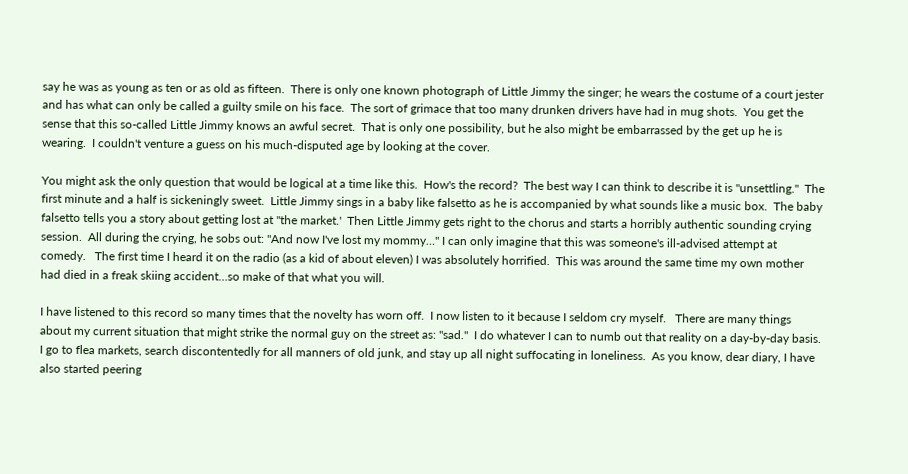say he was as young as ten or as old as fifteen.  There is only one known photograph of Little Jimmy the singer; he wears the costume of a court jester and has what can only be called a guilty smile on his face.  The sort of grimace that too many drunken drivers have had in mug shots.  You get the sense that this so-called Little Jimmy knows an awful secret.  That is only one possibility, but he also might be embarrassed by the get up he is wearing.  I couldn't venture a guess on his much-disputed age by looking at the cover.

You might ask the only question that would be logical at a time like this.  How's the record?  The best way I can think to describe it is "unsettling."  The first minute and a half is sickeningly sweet.  Little Jimmy sings in a baby like falsetto as he is accompanied by what sounds like a music box.  The baby falsetto tells you a story about getting lost at "the market.'  Then Little Jimmy gets right to the chorus and starts a horribly authentic sounding crying session.  All during the crying, he sobs out: "And now I've lost my mommy…" I can only imagine that this was someone's ill-advised attempt at comedy.   The first time I heard it on the radio (as a kid of about eleven) I was absolutely horrified.  This was around the same time my own mother had died in a freak skiing accident…so make of that what you will.

I have listened to this record so many times that the novelty has worn off.  I now listen to it because I seldom cry myself.   There are many things about my current situation that might strike the normal guy on the street as: "sad."  I do whatever I can to numb out that reality on a day-by-day basis.  I go to flea markets, search discontentedly for all manners of old junk, and stay up all night suffocating in loneliness.  As you know, dear diary, I have also started peering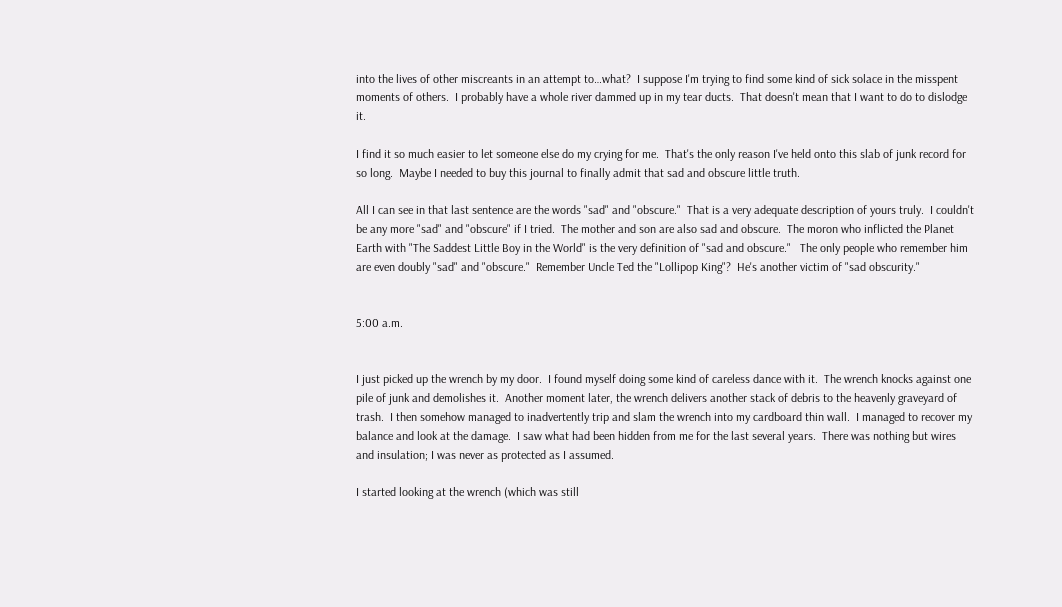into the lives of other miscreants in an attempt to…what?  I suppose I'm trying to find some kind of sick solace in the misspent moments of others.  I probably have a whole river dammed up in my tear ducts.  That doesn't mean that I want to do to dislodge it.

I find it so much easier to let someone else do my crying for me.  That's the only reason I've held onto this slab of junk record for so long.  Maybe I needed to buy this journal to finally admit that sad and obscure little truth.

All I can see in that last sentence are the words "sad" and "obscure."  That is a very adequate description of yours truly.  I couldn't be any more "sad" and "obscure" if I tried.  The mother and son are also sad and obscure.  The moron who inflicted the Planet Earth with "The Saddest Little Boy in the World" is the very definition of "sad and obscure."   The only people who remember him are even doubly "sad" and "obscure."  Remember Uncle Ted the "Lollipop King"?  He's another victim of "sad obscurity."


5:00 a.m.


I just picked up the wrench by my door.  I found myself doing some kind of careless dance with it.  The wrench knocks against one pile of junk and demolishes it.  Another moment later, the wrench delivers another stack of debris to the heavenly graveyard of trash.  I then somehow managed to inadvertently trip and slam the wrench into my cardboard thin wall.  I managed to recover my balance and look at the damage.  I saw what had been hidden from me for the last several years.  There was nothing but wires and insulation; I was never as protected as I assumed.

I started looking at the wrench (which was still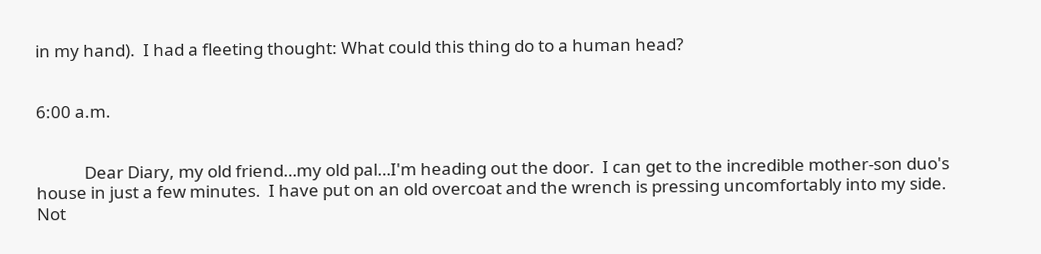in my hand).  I had a fleeting thought: What could this thing do to a human head?


6:00 a.m.


            Dear Diary, my old friend…my old pal…I'm heading out the door.  I can get to the incredible mother-son duo's house in just a few minutes.  I have put on an old overcoat and the wrench is pressing uncomfortably into my side.  Not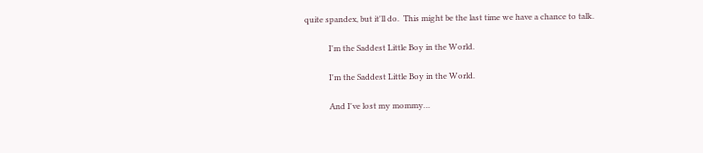quite spandex, but it'll do.  This might be the last time we have a chance to talk.

            I'm the Saddest Little Boy in the World.

            I'm the Saddest Little Boy in the World.

            And I've lost my mommy…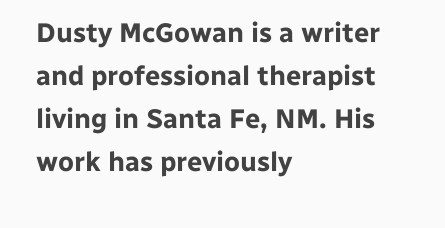Dusty McGowan is a writer and professional therapist living in Santa Fe, NM. His work has previously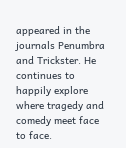appeared in the journals Penumbra and Trickster. He continues to happily explore where tragedy and comedy meet face to face.